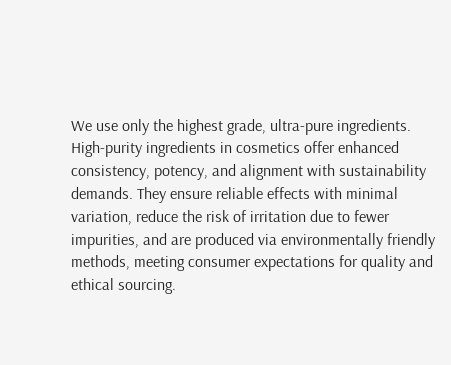We use only the highest grade, ultra-pure ingredients. High-purity ingredients in cosmetics offer enhanced consistency, potency, and alignment with sustainability demands. They ensure reliable effects with minimal variation, reduce the risk of irritation due to fewer impurities, and are produced via environmentally friendly methods, meeting consumer expectations for quality and ethical sourcing.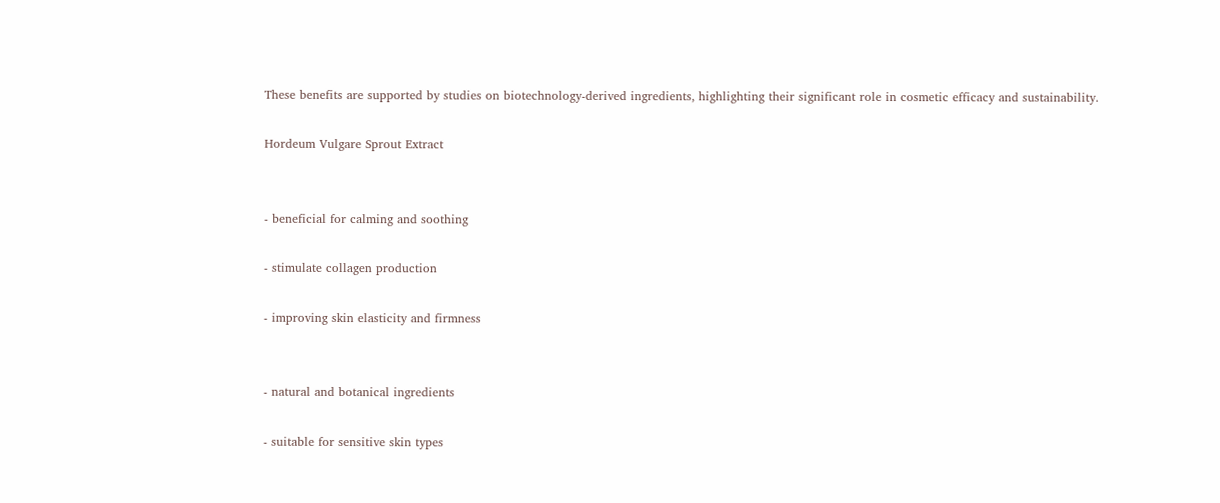These benefits are supported by studies on biotechnology-derived ingredients, highlighting their significant role in cosmetic efficacy and sustainability.

Hordeum Vulgare Sprout Extract


- beneficial for calming and soothing

- stimulate collagen production

- improving skin elasticity and firmness


- natural and botanical ingredients

- suitable for sensitive skin types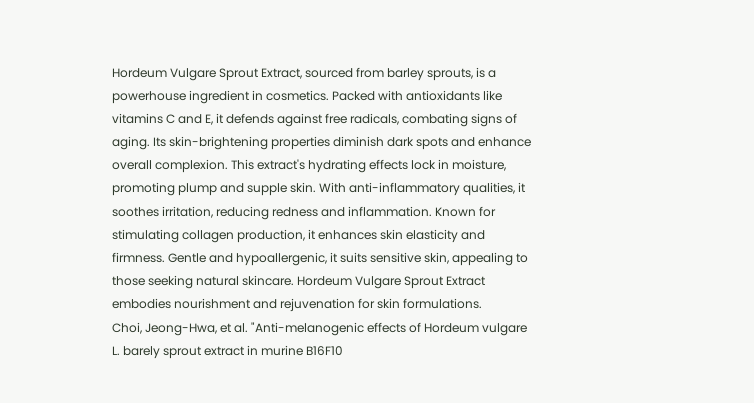Hordeum Vulgare Sprout Extract, sourced from barley sprouts, is a powerhouse ingredient in cosmetics. Packed with antioxidants like vitamins C and E, it defends against free radicals, combating signs of aging. Its skin-brightening properties diminish dark spots and enhance overall complexion. This extract's hydrating effects lock in moisture, promoting plump and supple skin. With anti-inflammatory qualities, it soothes irritation, reducing redness and inflammation. Known for stimulating collagen production, it enhances skin elasticity and firmness. Gentle and hypoallergenic, it suits sensitive skin, appealing to those seeking natural skincare. Hordeum Vulgare Sprout Extract embodies nourishment and rejuvenation for skin formulations.
Choi, Jeong-Hwa, et al. "Anti-melanogenic effects of Hordeum vulgare L. barely sprout extract in murine B16F10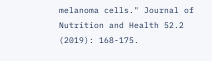melanoma cells." Journal of Nutrition and Health 52.2 (2019): 168-175.